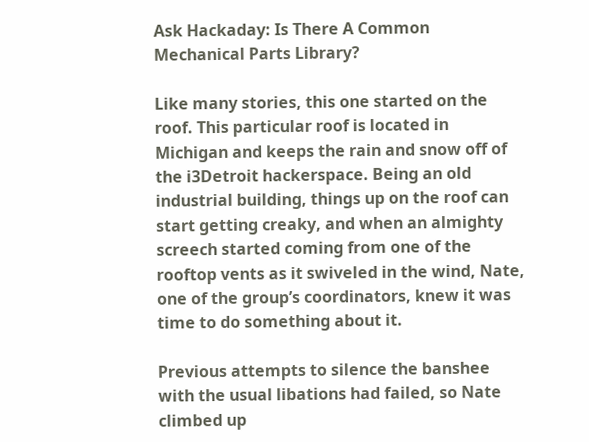Ask Hackaday: Is There A Common Mechanical Parts Library?

Like many stories, this one started on the roof. This particular roof is located in Michigan and keeps the rain and snow off of the i3Detroit hackerspace. Being an old industrial building, things up on the roof can start getting creaky, and when an almighty screech started coming from one of the rooftop vents as it swiveled in the wind, Nate, one of the group’s coordinators, knew it was time to do something about it.

Previous attempts to silence the banshee with the usual libations had failed, so Nate climbed up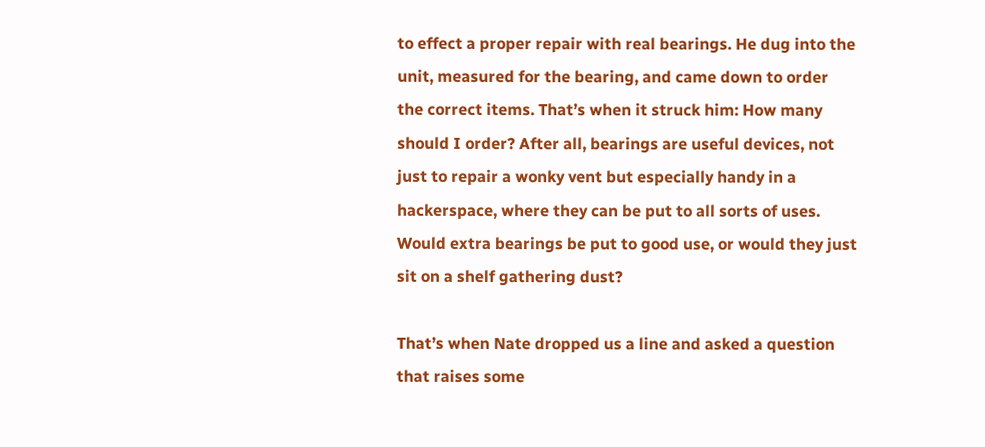to effect a proper repair with real bearings. He dug into the unit, measured for the bearing, and came down to order the correct items. That’s when it struck him: How many should I order? After all, bearings are useful devices, not just to repair a wonky vent but especially handy in a hackerspace, where they can be put to all sorts of uses. Would extra bearings be put to good use, or would they just sit on a shelf gathering dust?

That’s when Nate dropped us a line and asked a question that raises some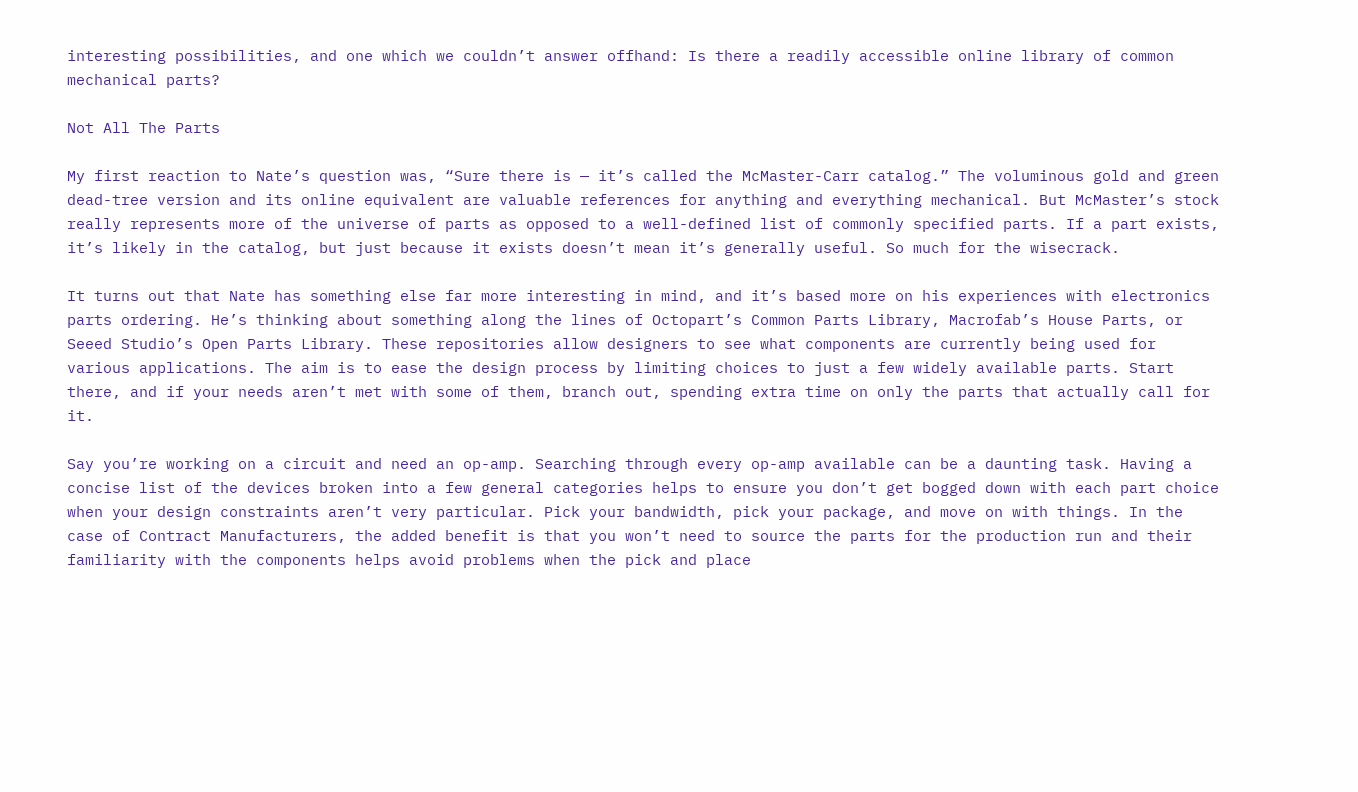interesting possibilities, and one which we couldn’t answer offhand: Is there a readily accessible online library of common mechanical parts?

Not All The Parts

My first reaction to Nate’s question was, “Sure there is — it’s called the McMaster-Carr catalog.” The voluminous gold and green dead-tree version and its online equivalent are valuable references for anything and everything mechanical. But McMaster’s stock really represents more of the universe of parts as opposed to a well-defined list of commonly specified parts. If a part exists, it’s likely in the catalog, but just because it exists doesn’t mean it’s generally useful. So much for the wisecrack.

It turns out that Nate has something else far more interesting in mind, and it’s based more on his experiences with electronics parts ordering. He’s thinking about something along the lines of Octopart’s Common Parts Library, Macrofab’s House Parts, or Seeed Studio’s Open Parts Library. These repositories allow designers to see what components are currently being used for various applications. The aim is to ease the design process by limiting choices to just a few widely available parts. Start there, and if your needs aren’t met with some of them, branch out, spending extra time on only the parts that actually call for it.

Say you’re working on a circuit and need an op-amp. Searching through every op-amp available can be a daunting task. Having a concise list of the devices broken into a few general categories helps to ensure you don’t get bogged down with each part choice when your design constraints aren’t very particular. Pick your bandwidth, pick your package, and move on with things. In the case of Contract Manufacturers, the added benefit is that you won’t need to source the parts for the production run and their familiarity with the components helps avoid problems when the pick and place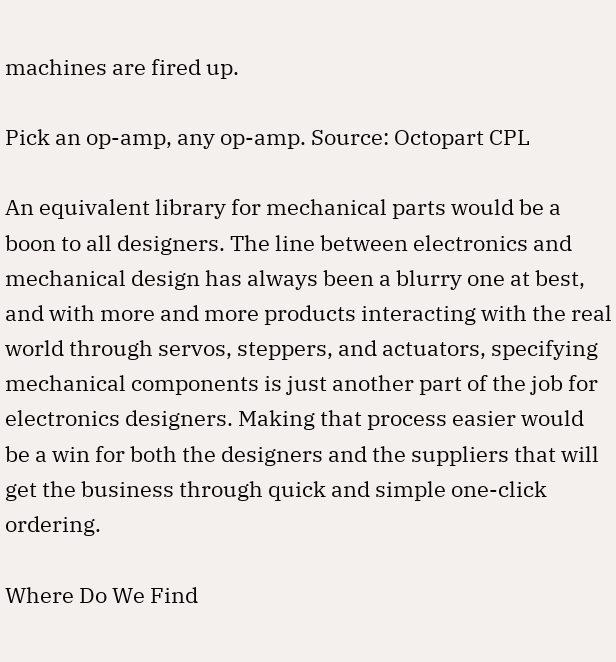machines are fired up.

Pick an op-amp, any op-amp. Source: Octopart CPL

An equivalent library for mechanical parts would be a boon to all designers. The line between electronics and mechanical design has always been a blurry one at best, and with more and more products interacting with the real world through servos, steppers, and actuators, specifying mechanical components is just another part of the job for electronics designers. Making that process easier would be a win for both the designers and the suppliers that will get the business through quick and simple one-click ordering.

Where Do We Find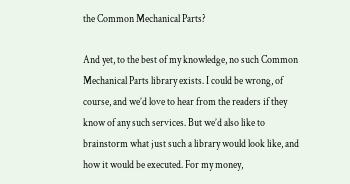the Common Mechanical Parts?

And yet, to the best of my knowledge, no such Common Mechanical Parts library exists. I could be wrong, of course, and we’d love to hear from the readers if they know of any such services. But we’d also like to brainstorm what just such a library would look like, and how it would be executed. For my money,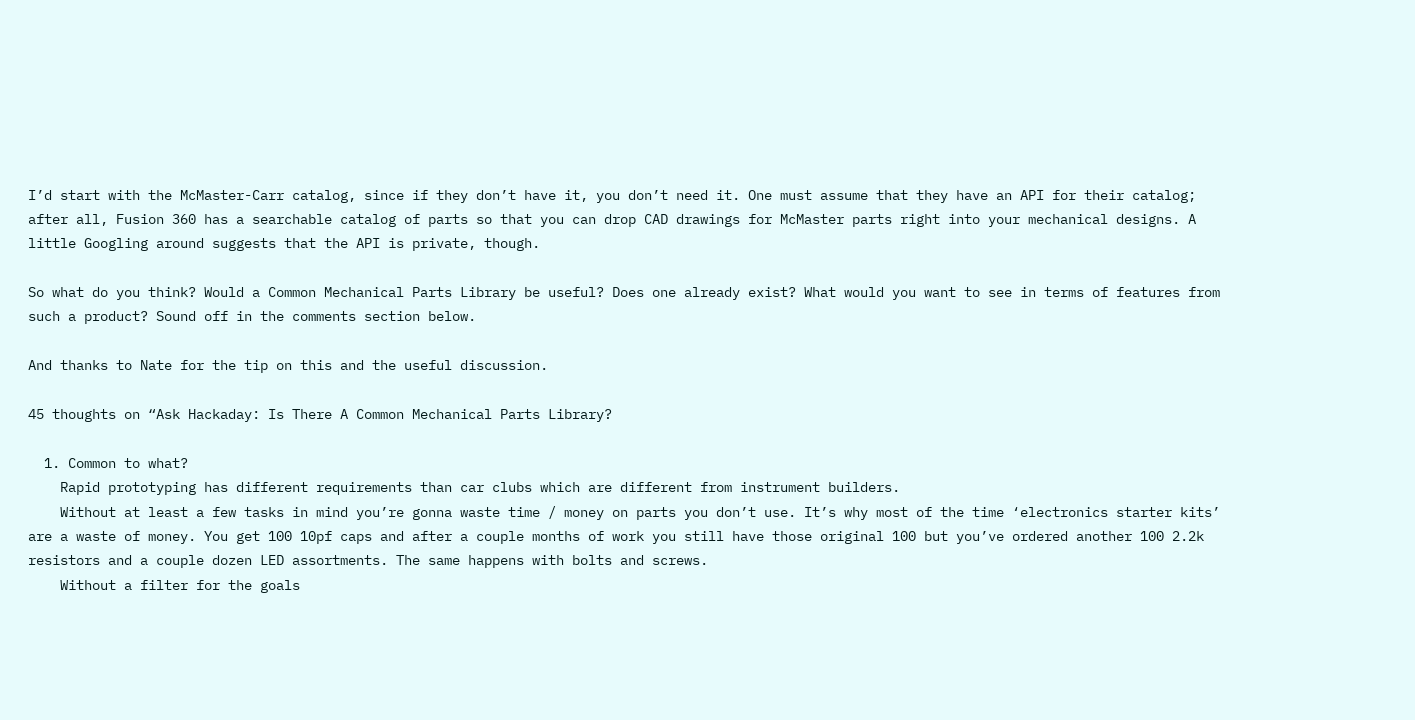I’d start with the McMaster-Carr catalog, since if they don’t have it, you don’t need it. One must assume that they have an API for their catalog; after all, Fusion 360 has a searchable catalog of parts so that you can drop CAD drawings for McMaster parts right into your mechanical designs. A little Googling around suggests that the API is private, though.

So what do you think? Would a Common Mechanical Parts Library be useful? Does one already exist? What would you want to see in terms of features from such a product? Sound off in the comments section below.

And thanks to Nate for the tip on this and the useful discussion.

45 thoughts on “Ask Hackaday: Is There A Common Mechanical Parts Library?

  1. Common to what?
    Rapid prototyping has different requirements than car clubs which are different from instrument builders.
    Without at least a few tasks in mind you’re gonna waste time / money on parts you don’t use. It’s why most of the time ‘electronics starter kits’ are a waste of money. You get 100 10pf caps and after a couple months of work you still have those original 100 but you’ve ordered another 100 2.2k resistors and a couple dozen LED assortments. The same happens with bolts and screws.
    Without a filter for the goals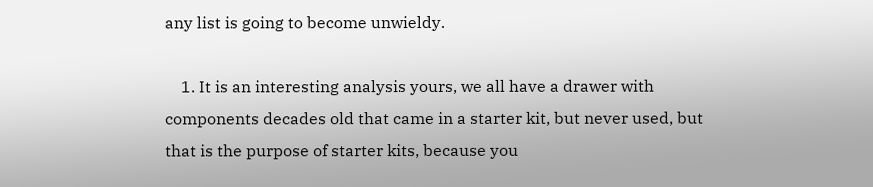any list is going to become unwieldy.

    1. It is an interesting analysis yours, we all have a drawer with components decades old that came in a starter kit, but never used, but that is the purpose of starter kits, because you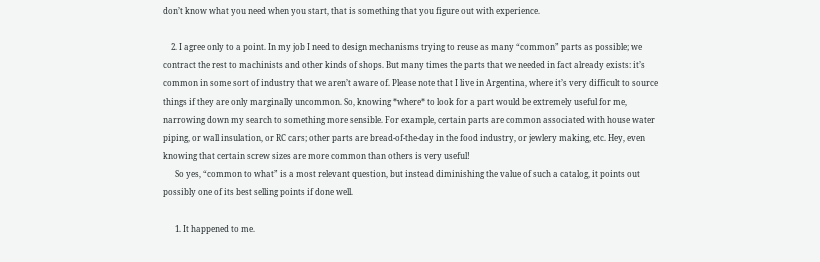don’t know what you need when you start, that is something that you figure out with experience.

    2. I agree only to a point. In my job I need to design mechanisms trying to reuse as many “common” parts as possible; we contract the rest to machinists and other kinds of shops. But many times the parts that we needed in fact already exists: it’s common in some sort of industry that we aren’t aware of. Please note that I live in Argentina, where it’s very difficult to source things if they are only marginally uncommon. So, knowing *where* to look for a part would be extremely useful for me, narrowing down my search to something more sensible. For example, certain parts are common associated with house water piping, or wall insulation, or RC cars; other parts are bread-of-the-day in the food industry, or jewlery making, etc. Hey, even knowing that certain screw sizes are more common than others is very useful!
      So yes, “common to what” is a most relevant question, but instead diminishing the value of such a catalog, it points out possibly one of its best selling points if done well.

      1. It happened to me.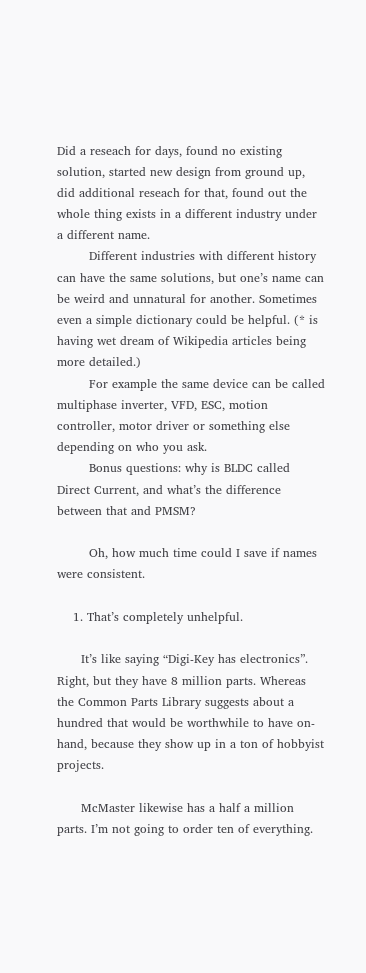Did a reseach for days, found no existing solution, started new design from ground up, did additional reseach for that, found out the whole thing exists in a different industry under a different name.
        Different industries with different history can have the same solutions, but one’s name can be weird and unnatural for another. Sometimes even a simple dictionary could be helpful. (* is having wet dream of Wikipedia articles being more detailed.)
        For example the same device can be called multiphase inverter, VFD, ESC, motion controller, motor driver or something else depending on who you ask.
        Bonus questions: why is BLDC called Direct Current, and what’s the difference between that and PMSM?

        Oh, how much time could I save if names were consistent.

    1. That’s completely unhelpful.

      It’s like saying “Digi-Key has electronics”. Right, but they have 8 million parts. Whereas the Common Parts Library suggests about a hundred that would be worthwhile to have on-hand, because they show up in a ton of hobbyist projects.

      McMaster likewise has a half a million parts. I’m not going to order ten of everything.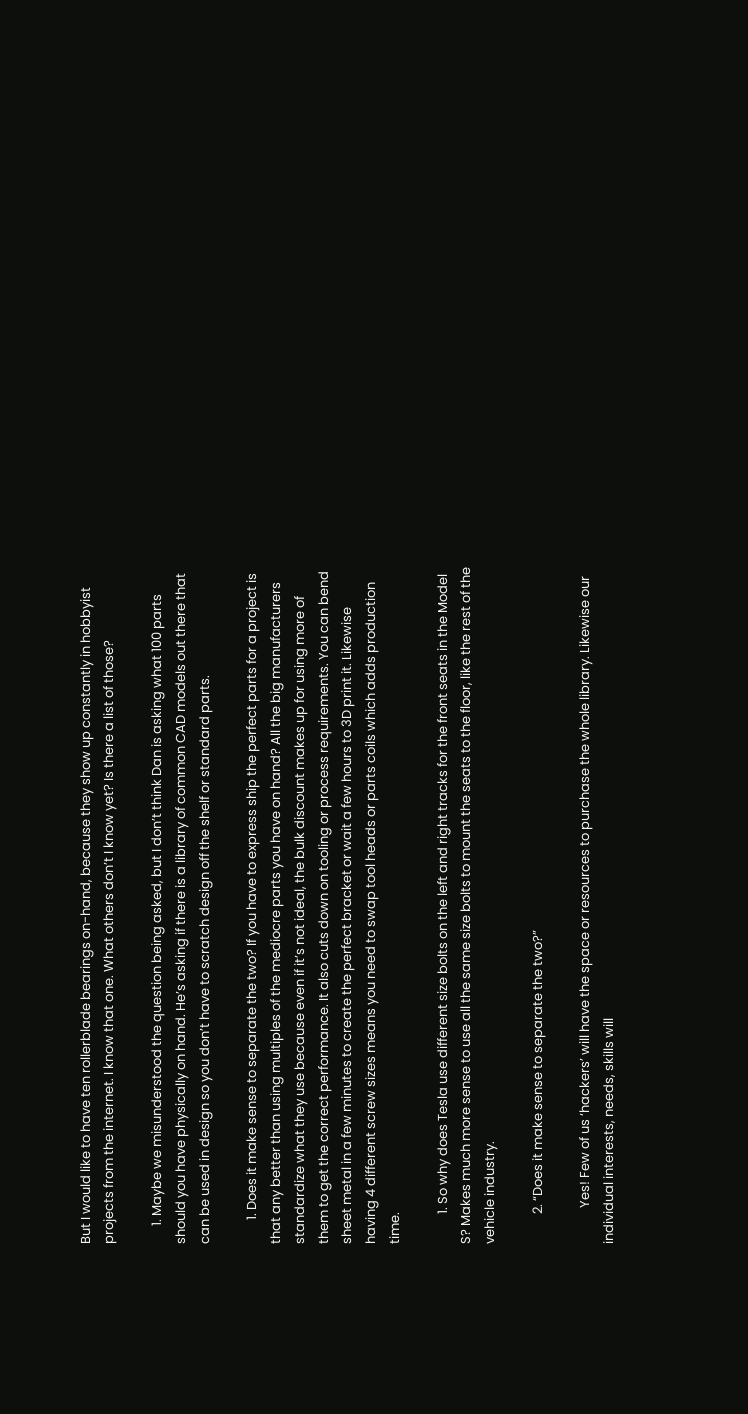But I would like to have ten rollerblade bearings on-hand, because they show up constantly in hobbyist projects from the internet. I know that one. What others don’t I know yet? Is there a list of those?

      1. Maybe we misunderstood the question being asked, but I don’t think Dan is asking what 100 parts should you have physically on hand. He’s asking if there is a library of common CAD models out there that can be used in design so you don’t have to scratch design off the shelf or standard parts.

        1. Does it make sense to separate the two? If you have to express ship the perfect parts for a project is that any better than using multiples of the mediocre parts you have on hand? All the big manufacturers standardize what they use because even if it’s not ideal, the bulk discount makes up for using more of them to get the correct performance. It also cuts down on tooling or process requirements. You can bend sheet metal in a few minutes to create the perfect bracket or wait a few hours to 3D print it. Likewise having 4 different screw sizes means you need to swap tool heads or parts coils which adds production time.

          1. So why does Tesla use different size bolts on the left and right tracks for the front seats in the Model S? Makes much more sense to use all the same size bolts to mount the seats to the floor, like the rest of the vehicle industry.

          2. “Does it make sense to separate the two?”

            Yes! Few of us ‘hackers’ will have the space or resources to purchase the whole library. Likewise our individual interests, needs, skills will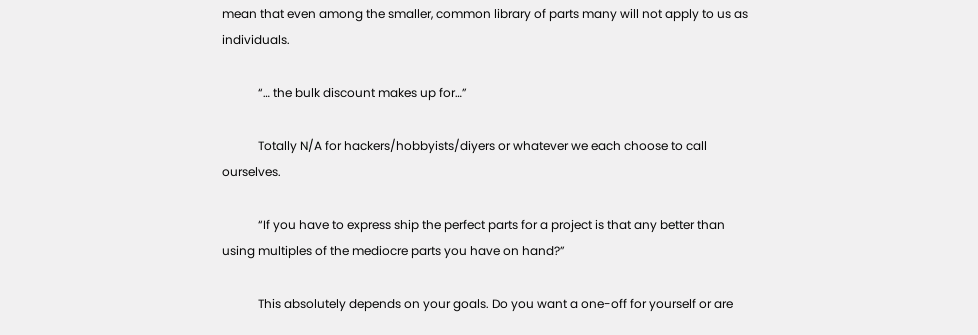mean that even among the smaller, common library of parts many will not apply to us as individuals.

            “… the bulk discount makes up for…”

            Totally N/A for hackers/hobbyists/diyers or whatever we each choose to call ourselves.

            “If you have to express ship the perfect parts for a project is that any better than using multiples of the mediocre parts you have on hand?”

            This absolutely depends on your goals. Do you want a one-off for yourself or are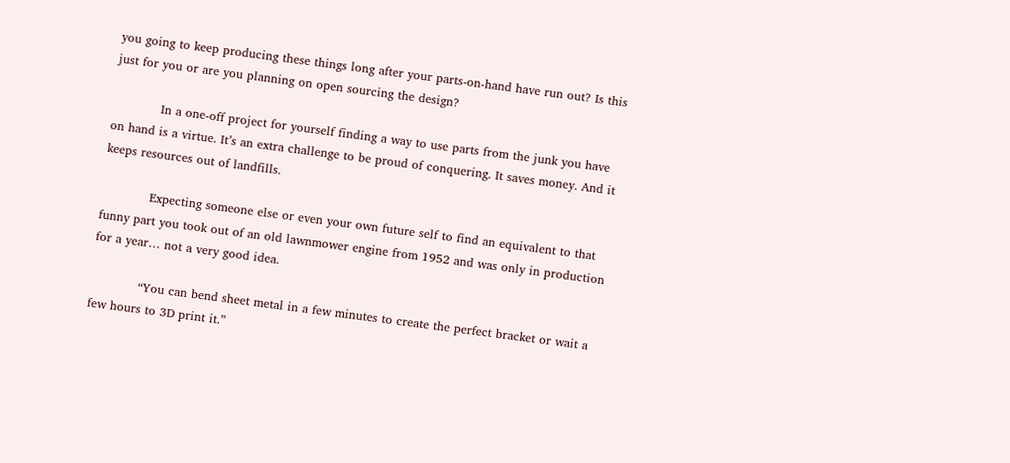you going to keep producing these things long after your parts-on-hand have run out? Is this just for you or are you planning on open sourcing the design?

            In a one-off project for yourself finding a way to use parts from the junk you have on hand is a virtue. It’s an extra challenge to be proud of conquering. It saves money. And it keeps resources out of landfills.

            Expecting someone else or even your own future self to find an equivalent to that funny part you took out of an old lawnmower engine from 1952 and was only in production for a year… not a very good idea.

            “You can bend sheet metal in a few minutes to create the perfect bracket or wait a few hours to 3D print it.”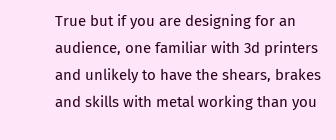True but if you are designing for an audience, one familiar with 3d printers and unlikely to have the shears, brakes and skills with metal working than you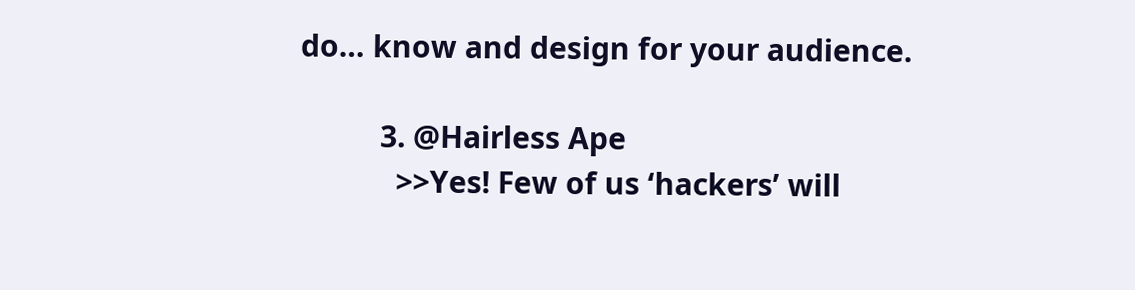do… know and design for your audience.

          3. @Hairless Ape
            >>Yes! Few of us ‘hackers’ will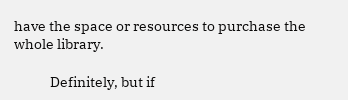have the space or resources to purchase the whole library.

            Definitely, but if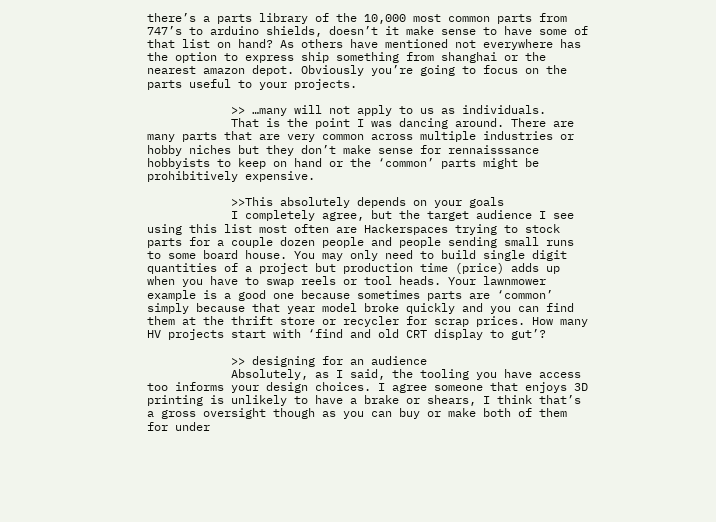there’s a parts library of the 10,000 most common parts from 747’s to arduino shields, doesn’t it make sense to have some of that list on hand? As others have mentioned not everywhere has the option to express ship something from shanghai or the nearest amazon depot. Obviously you’re going to focus on the parts useful to your projects.

            >> …many will not apply to us as individuals.
            That is the point I was dancing around. There are many parts that are very common across multiple industries or hobby niches but they don’t make sense for rennaisssance hobbyists to keep on hand or the ‘common’ parts might be prohibitively expensive.

            >>This absolutely depends on your goals
            I completely agree, but the target audience I see using this list most often are Hackerspaces trying to stock parts for a couple dozen people and people sending small runs to some board house. You may only need to build single digit quantities of a project but production time (price) adds up when you have to swap reels or tool heads. Your lawnmower example is a good one because sometimes parts are ‘common’ simply because that year model broke quickly and you can find them at the thrift store or recycler for scrap prices. How many HV projects start with ‘find and old CRT display to gut’?

            >> designing for an audience
            Absolutely, as I said, the tooling you have access too informs your design choices. I agree someone that enjoys 3D printing is unlikely to have a brake or shears, I think that’s a gross oversight though as you can buy or make both of them for under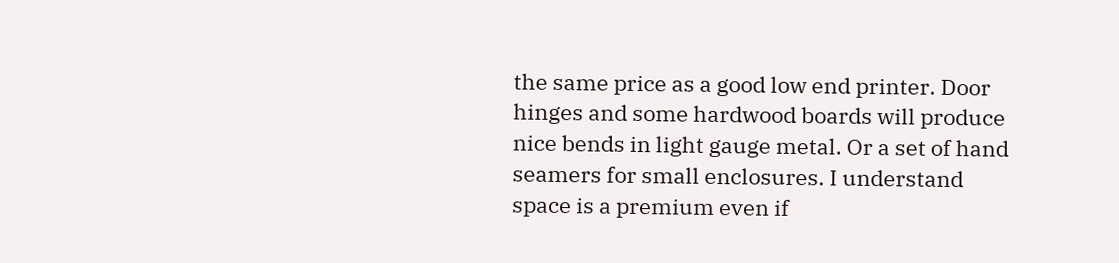the same price as a good low end printer. Door hinges and some hardwood boards will produce nice bends in light gauge metal. Or a set of hand seamers for small enclosures. I understand space is a premium even if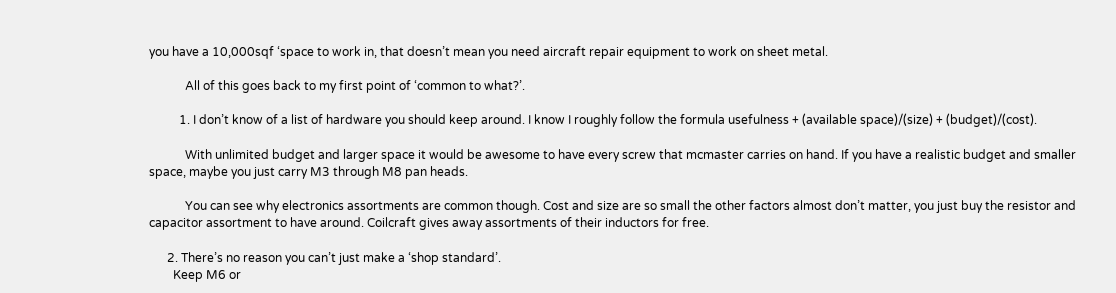you have a 10,000sqf ‘space to work in, that doesn’t mean you need aircraft repair equipment to work on sheet metal.

            All of this goes back to my first point of ‘common to what?’.

          1. I don’t know of a list of hardware you should keep around. I know I roughly follow the formula usefulness + (available space)/(size) + (budget)/(cost).

            With unlimited budget and larger space it would be awesome to have every screw that mcmaster carries on hand. If you have a realistic budget and smaller space, maybe you just carry M3 through M8 pan heads.

            You can see why electronics assortments are common though. Cost and size are so small the other factors almost don’t matter, you just buy the resistor and capacitor assortment to have around. Coilcraft gives away assortments of their inductors for free.

      2. There’s no reason you can’t just make a ‘shop standard’.
        Keep M6 or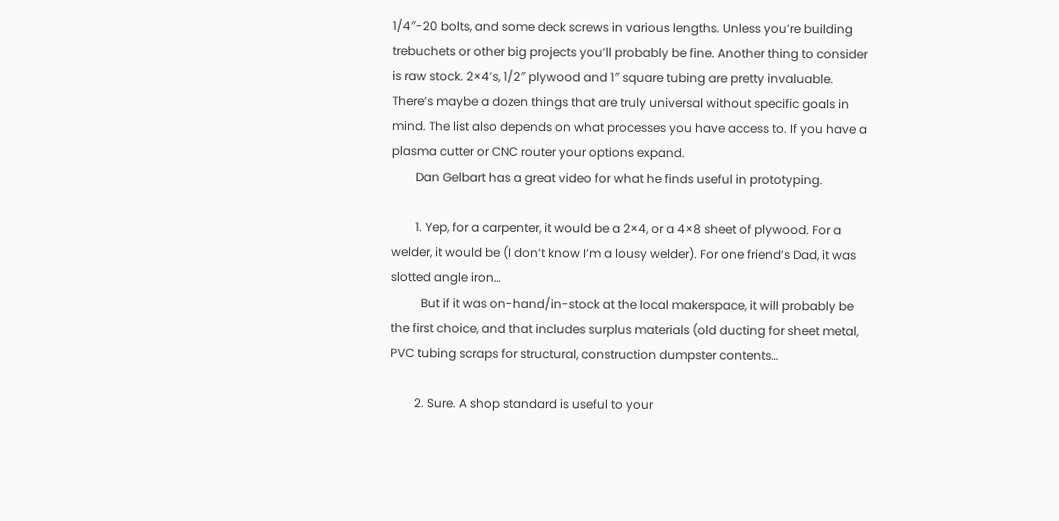1/4″-20 bolts, and some deck screws in various lengths. Unless you’re building trebuchets or other big projects you’ll probably be fine. Another thing to consider is raw stock. 2×4’s, 1/2″ plywood and 1″ square tubing are pretty invaluable. There’s maybe a dozen things that are truly universal without specific goals in mind. The list also depends on what processes you have access to. If you have a plasma cutter or CNC router your options expand.
        Dan Gelbart has a great video for what he finds useful in prototyping.

        1. Yep, for a carpenter, it would be a 2×4, or a 4×8 sheet of plywood. For a welder, it would be (I don’t know I’m a lousy welder). For one friend’s Dad, it was slotted angle iron…
          But if it was on-hand/in-stock at the local makerspace, it will probably be the first choice, and that includes surplus materials (old ducting for sheet metal, PVC tubing scraps for structural, construction dumpster contents…

        2. Sure. A shop standard is useful to your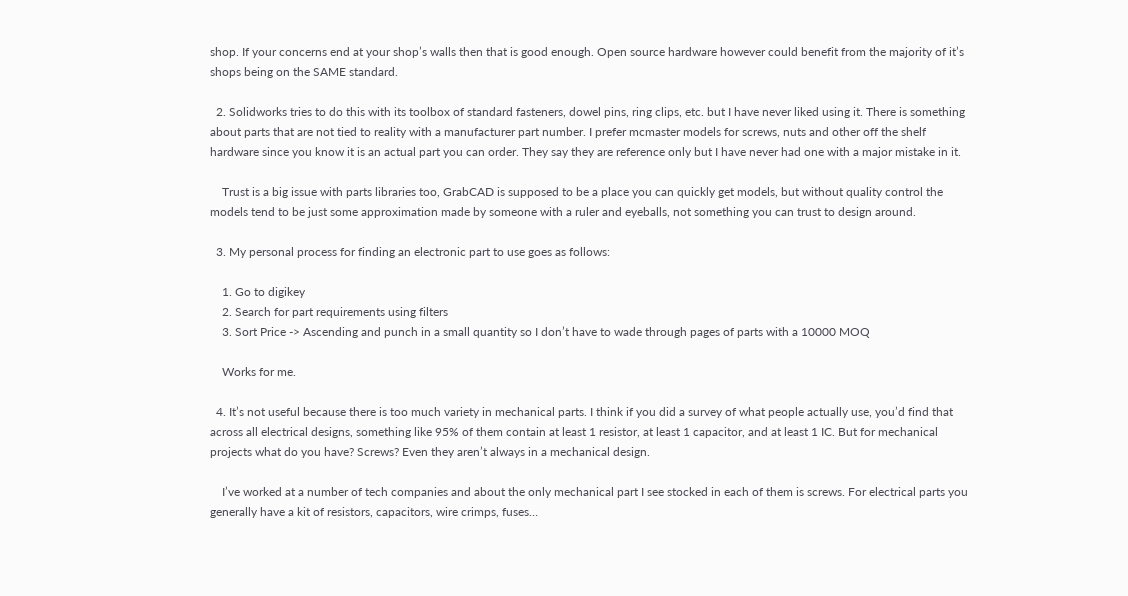shop. If your concerns end at your shop’s walls then that is good enough. Open source hardware however could benefit from the majority of it’s shops being on the SAME standard.

  2. Solidworks tries to do this with its toolbox of standard fasteners, dowel pins, ring clips, etc. but I have never liked using it. There is something about parts that are not tied to reality with a manufacturer part number. I prefer mcmaster models for screws, nuts and other off the shelf hardware since you know it is an actual part you can order. They say they are reference only but I have never had one with a major mistake in it.

    Trust is a big issue with parts libraries too, GrabCAD is supposed to be a place you can quickly get models, but without quality control the models tend to be just some approximation made by someone with a ruler and eyeballs, not something you can trust to design around.

  3. My personal process for finding an electronic part to use goes as follows:

    1. Go to digikey
    2. Search for part requirements using filters
    3. Sort Price -> Ascending and punch in a small quantity so I don’t have to wade through pages of parts with a 10000 MOQ

    Works for me.

  4. It’s not useful because there is too much variety in mechanical parts. I think if you did a survey of what people actually use, you’d find that across all electrical designs, something like 95% of them contain at least 1 resistor, at least 1 capacitor, and at least 1 IC. But for mechanical projects what do you have? Screws? Even they aren’t always in a mechanical design.

    I’ve worked at a number of tech companies and about the only mechanical part I see stocked in each of them is screws. For electrical parts you generally have a kit of resistors, capacitors, wire crimps, fuses…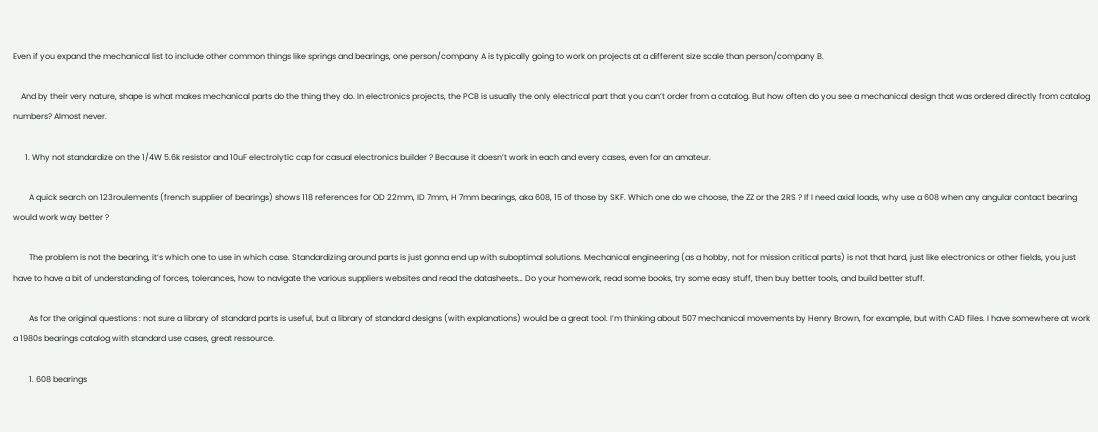Even if you expand the mechanical list to include other common things like springs and bearings, one person/company A is typically going to work on projects at a different size scale than person/company B.

    And by their very nature, shape is what makes mechanical parts do the thing they do. In electronics projects, the PCB is usually the only electrical part that you can’t order from a catalog. But how often do you see a mechanical design that was ordered directly from catalog numbers? Almost never.

      1. Why not standardize on the 1/4W 5.6k resistor and 10uF electrolytic cap for casual electronics builder ? Because it doesn’t work in each and every cases, even for an amateur.

        A quick search on 123roulements (french supplier of bearings) shows 118 references for OD 22mm, ID 7mm, H 7mm bearings, aka 608, 15 of those by SKF. Which one do we choose, the ZZ or the 2RS ? If I need axial loads, why use a 608 when any angular contact bearing would work way better ?

        The problem is not the bearing, it’s which one to use in which case. Standardizing around parts is just gonna end up with suboptimal solutions. Mechanical engineering (as a hobby, not for mission critical parts) is not that hard, just like electronics or other fields, you just have to have a bit of understanding of forces, tolerances, how to navigate the various suppliers websites and read the datasheets… Do your homework, read some books, try some easy stuff, then buy better tools, and build better stuff.

        As for the original questions : not sure a library of standard parts is useful, but a library of standard designs (with explanations) would be a great tool. I’m thinking about 507 mechanical movements by Henry Brown, for example, but with CAD files. I have somewhere at work a 1980s bearings catalog with standard use cases, great ressource.

        1. 608 bearings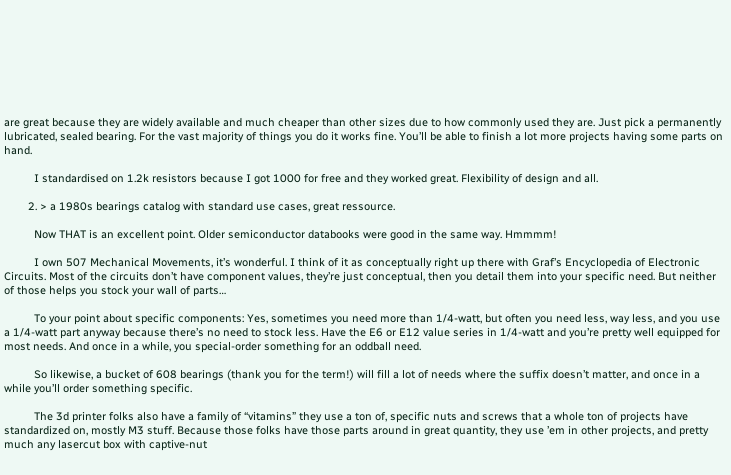are great because they are widely available and much cheaper than other sizes due to how commonly used they are. Just pick a permanently lubricated, sealed bearing. For the vast majority of things you do it works fine. You’ll be able to finish a lot more projects having some parts on hand.

          I standardised on 1.2k resistors because I got 1000 for free and they worked great. Flexibility of design and all.

        2. > a 1980s bearings catalog with standard use cases, great ressource.

          Now THAT is an excellent point. Older semiconductor databooks were good in the same way. Hmmmm!

          I own 507 Mechanical Movements, it’s wonderful. I think of it as conceptually right up there with Graf’s Encyclopedia of Electronic Circuits. Most of the circuits don’t have component values, they’re just conceptual, then you detail them into your specific need. But neither of those helps you stock your wall of parts…

          To your point about specific components: Yes, sometimes you need more than 1/4-watt, but often you need less, way less, and you use a 1/4-watt part anyway because there’s no need to stock less. Have the E6 or E12 value series in 1/4-watt and you’re pretty well equipped for most needs. And once in a while, you special-order something for an oddball need.

          So likewise, a bucket of 608 bearings (thank you for the term!) will fill a lot of needs where the suffix doesn’t matter, and once in a while you’ll order something specific.

          The 3d printer folks also have a family of “vitamins” they use a ton of, specific nuts and screws that a whole ton of projects have standardized on, mostly M3 stuff. Because those folks have those parts around in great quantity, they use ’em in other projects, and pretty much any lasercut box with captive-nut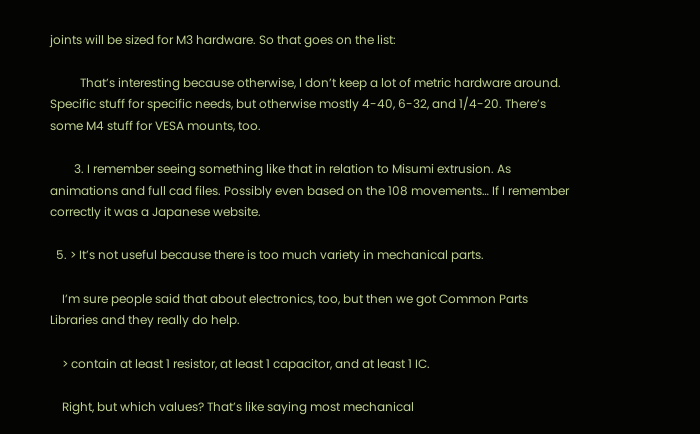joints will be sized for M3 hardware. So that goes on the list:

          That’s interesting because otherwise, I don’t keep a lot of metric hardware around. Specific stuff for specific needs, but otherwise mostly 4-40, 6-32, and 1/4-20. There’s some M4 stuff for VESA mounts, too.

        3. I remember seeing something like that in relation to Misumi extrusion. As animations and full cad files. Possibly even based on the 108 movements… If I remember correctly it was a Japanese website.

  5. > It’s not useful because there is too much variety in mechanical parts.

    I’m sure people said that about electronics, too, but then we got Common Parts Libraries and they really do help.

    > contain at least 1 resistor, at least 1 capacitor, and at least 1 IC.

    Right, but which values? That’s like saying most mechanical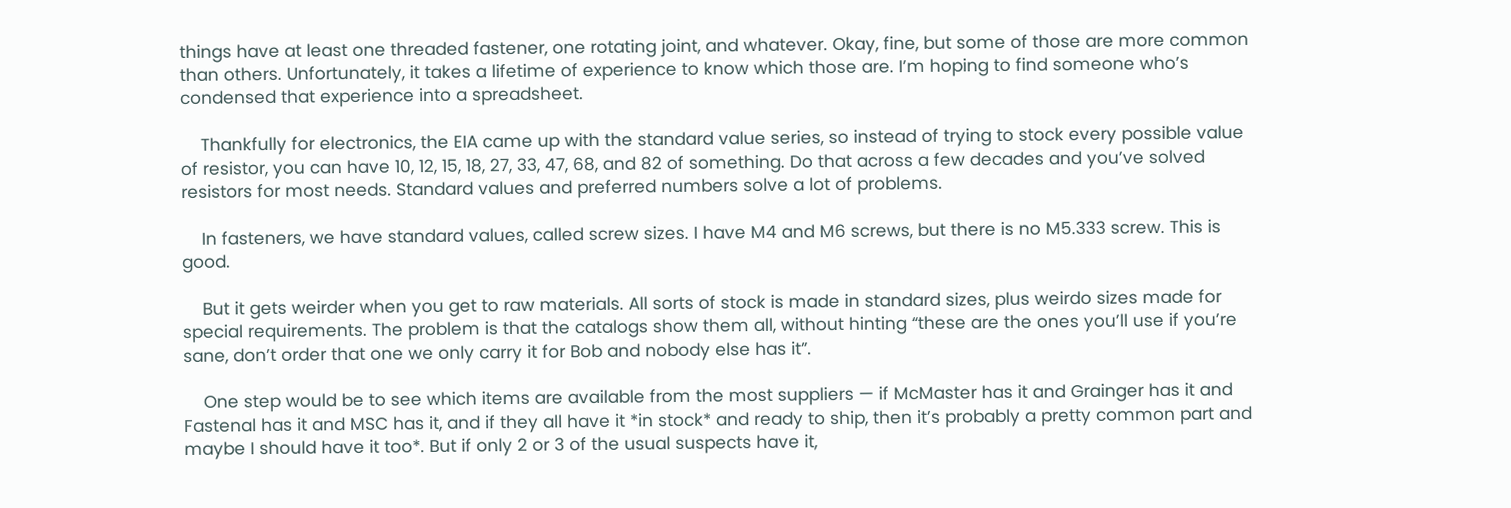things have at least one threaded fastener, one rotating joint, and whatever. Okay, fine, but some of those are more common than others. Unfortunately, it takes a lifetime of experience to know which those are. I’m hoping to find someone who’s condensed that experience into a spreadsheet.

    Thankfully for electronics, the EIA came up with the standard value series, so instead of trying to stock every possible value of resistor, you can have 10, 12, 15, 18, 27, 33, 47, 68, and 82 of something. Do that across a few decades and you’ve solved resistors for most needs. Standard values and preferred numbers solve a lot of problems.

    In fasteners, we have standard values, called screw sizes. I have M4 and M6 screws, but there is no M5.333 screw. This is good.

    But it gets weirder when you get to raw materials. All sorts of stock is made in standard sizes, plus weirdo sizes made for special requirements. The problem is that the catalogs show them all, without hinting “these are the ones you’ll use if you’re sane, don’t order that one we only carry it for Bob and nobody else has it”.

    One step would be to see which items are available from the most suppliers — if McMaster has it and Grainger has it and Fastenal has it and MSC has it, and if they all have it *in stock* and ready to ship, then it’s probably a pretty common part and maybe I should have it too*. But if only 2 or 3 of the usual suspects have it,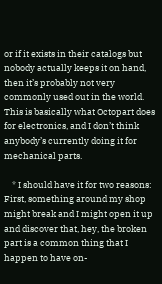or if it exists in their catalogs but nobody actually keeps it on hand, then it’s probably not very commonly used out in the world. This is basically what Octopart does for electronics, and I don’t think anybody’s currently doing it for mechanical parts.

    * I should have it for two reasons: First, something around my shop might break and I might open it up and discover that, hey, the broken part is a common thing that I happen to have on-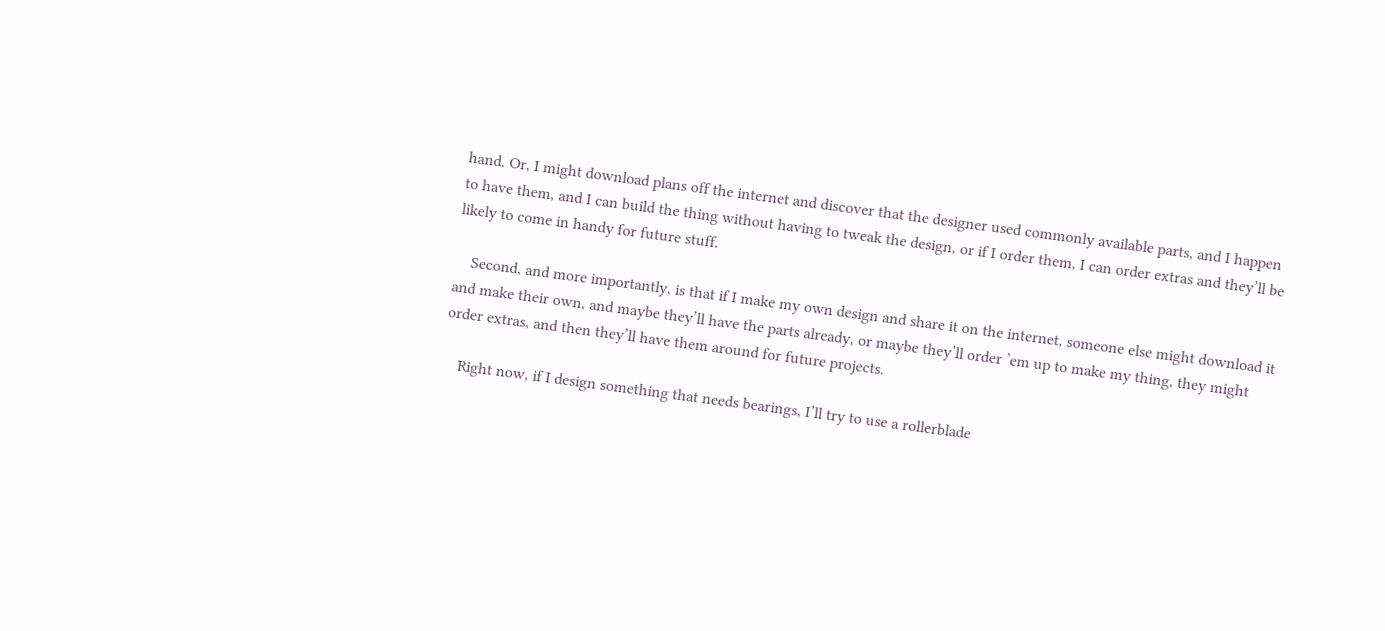hand. Or, I might download plans off the internet and discover that the designer used commonly available parts, and I happen to have them, and I can build the thing without having to tweak the design, or if I order them, I can order extras and they’ll be likely to come in handy for future stuff.

    Second, and more importantly, is that if I make my own design and share it on the internet, someone else might download it and make their own, and maybe they’ll have the parts already, or maybe they’ll order ’em up to make my thing, they might order extras, and then they’ll have them around for future projects.

    Right now, if I design something that needs bearings, I’ll try to use a rollerblade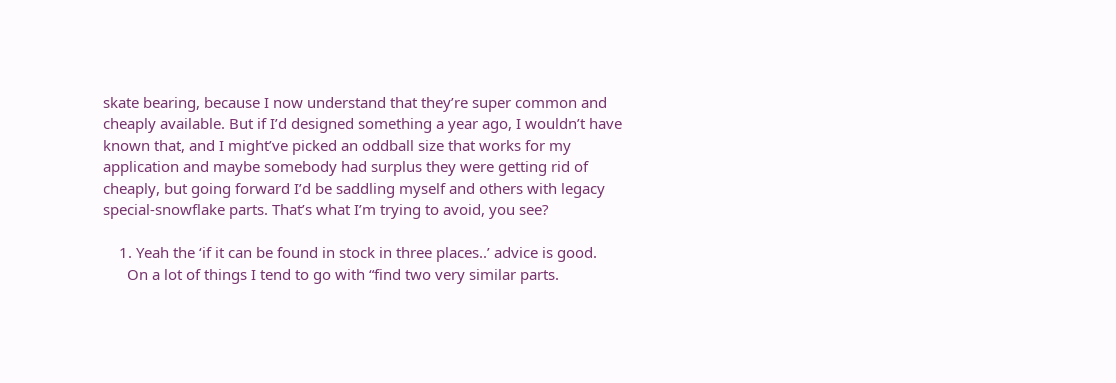skate bearing, because I now understand that they’re super common and cheaply available. But if I’d designed something a year ago, I wouldn’t have known that, and I might’ve picked an oddball size that works for my application and maybe somebody had surplus they were getting rid of cheaply, but going forward I’d be saddling myself and others with legacy special-snowflake parts. That’s what I’m trying to avoid, you see?

    1. Yeah the ‘if it can be found in stock in three places..’ advice is good.
      On a lot of things I tend to go with “find two very similar parts.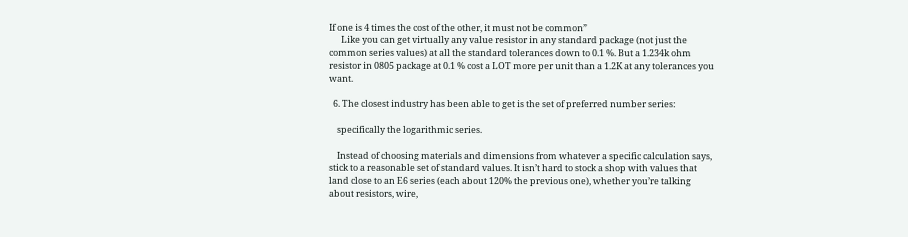If one is 4 times the cost of the other, it must not be common”
      Like you can get virtually any value resistor in any standard package (not just the common series values) at all the standard tolerances down to 0.1 %. But a 1.234k ohm resistor in 0805 package at 0.1 % cost a LOT more per unit than a 1.2K at any tolerances you want.

  6. The closest industry has been able to get is the set of preferred number series:

    specifically the logarithmic series.

    Instead of choosing materials and dimensions from whatever a specific calculation says, stick to a reasonable set of standard values. It isn’t hard to stock a shop with values that land close to an E6 series (each about 120% the previous one), whether you’re talking about resistors, wire,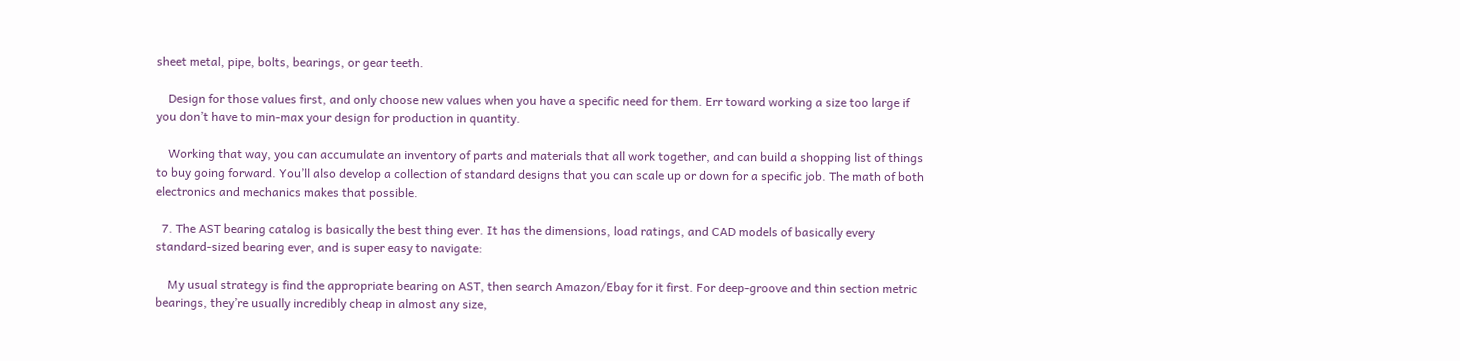sheet metal, pipe, bolts, bearings, or gear teeth.

    Design for those values first, and only choose new values when you have a specific need for them. Err toward working a size too large if you don’t have to min-max your design for production in quantity.

    Working that way, you can accumulate an inventory of parts and materials that all work together, and can build a shopping list of things to buy going forward. You’ll also develop a collection of standard designs that you can scale up or down for a specific job. The math of both electronics and mechanics makes that possible.

  7. The AST bearing catalog is basically the best thing ever. It has the dimensions, load ratings, and CAD models of basically every standard-sized bearing ever, and is super easy to navigate:

    My usual strategy is find the appropriate bearing on AST, then search Amazon/Ebay for it first. For deep-groove and thin section metric bearings, they’re usually incredibly cheap in almost any size,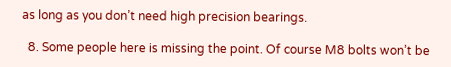as long as you don’t need high precision bearings.

  8. Some people here is missing the point. Of course M8 bolts won’t be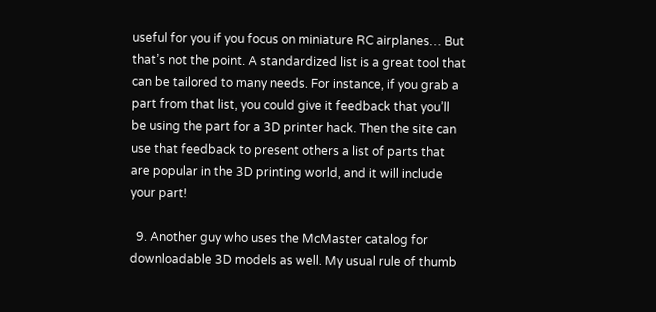useful for you if you focus on miniature RC airplanes… But that’s not the point. A standardized list is a great tool that can be tailored to many needs. For instance, if you grab a part from that list, you could give it feedback that you’ll be using the part for a 3D printer hack. Then the site can use that feedback to present others a list of parts that are popular in the 3D printing world, and it will include your part!

  9. Another guy who uses the McMaster catalog for downloadable 3D models as well. My usual rule of thumb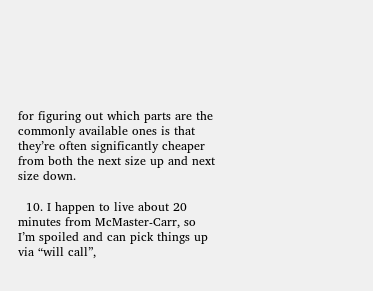for figuring out which parts are the commonly available ones is that they’re often significantly cheaper from both the next size up and next size down.

  10. I happen to live about 20 minutes from McMaster-Carr, so I’m spoiled and can pick things up via “will call”,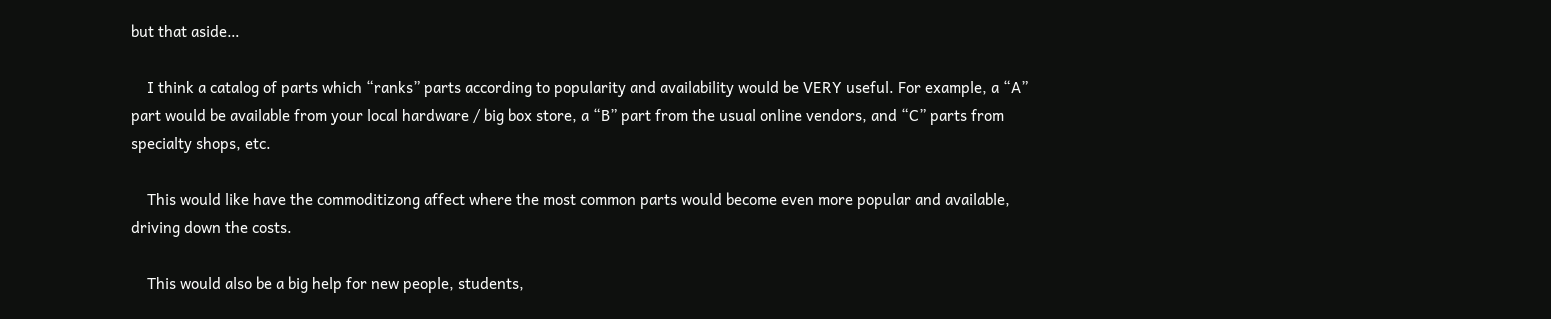but that aside…

    I think a catalog of parts which “ranks” parts according to popularity and availability would be VERY useful. For example, a “A” part would be available from your local hardware / big box store, a “B” part from the usual online vendors, and “C” parts from specialty shops, etc.

    This would like have the commoditizong affect where the most common parts would become even more popular and available, driving down the costs.

    This would also be a big help for new people, students,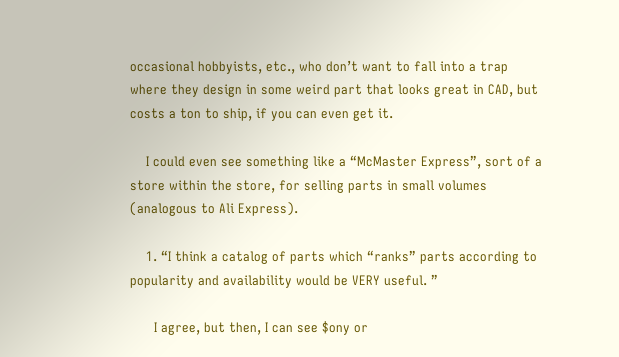occasional hobbyists, etc., who don’t want to fall into a trap where they design in some weird part that looks great in CAD, but costs a ton to ship, if you can even get it.

    I could even see something like a “McMaster Express”, sort of a store within the store, for selling parts in small volumes (analogous to Ali Express).

    1. “I think a catalog of parts which “ranks” parts according to popularity and availability would be VERY useful. ”

      I agree, but then, I can see $ony or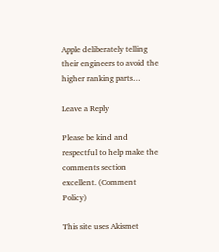Apple deliberately telling their engineers to avoid the higher ranking parts…

Leave a Reply

Please be kind and respectful to help make the comments section excellent. (Comment Policy)

This site uses Akismet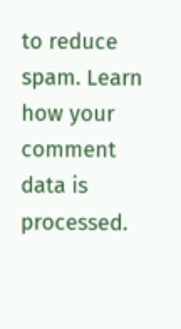to reduce spam. Learn how your comment data is processed.